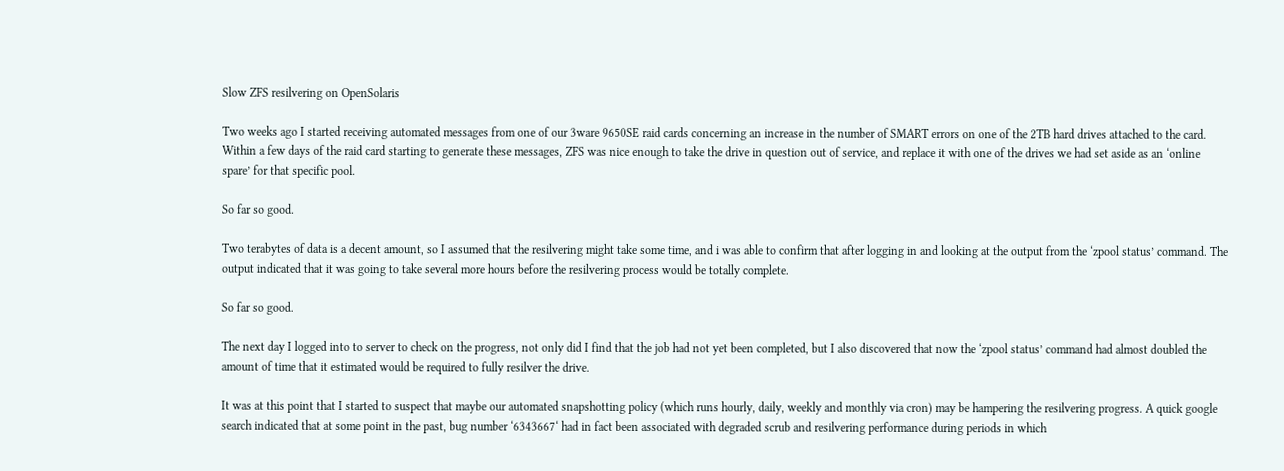Slow ZFS resilvering on OpenSolaris

Two weeks ago I started receiving automated messages from one of our 3ware 9650SE raid cards concerning an increase in the number of SMART errors on one of the 2TB hard drives attached to the card. Within a few days of the raid card starting to generate these messages, ZFS was nice enough to take the drive in question out of service, and replace it with one of the drives we had set aside as an ‘online spare’ for that specific pool.

So far so good.

Two terabytes of data is a decent amount, so I assumed that the resilvering might take some time, and i was able to confirm that after logging in and looking at the output from the ‘zpool status’ command. The output indicated that it was going to take several more hours before the resilvering process would be totally complete.

So far so good.

The next day I logged into to server to check on the progress, not only did I find that the job had not yet been completed, but I also discovered that now the ‘zpool status’ command had almost doubled the amount of time that it estimated would be required to fully resilver the drive.

It was at this point that I started to suspect that maybe our automated snapshotting policy (which runs hourly, daily, weekly and monthly via cron) may be hampering the resilvering progress. A quick google search indicated that at some point in the past, bug number ‘6343667‘ had in fact been associated with degraded scrub and resilvering performance during periods in which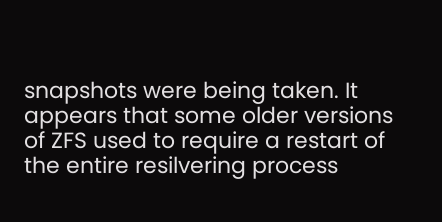snapshots were being taken. It appears that some older versions of ZFS used to require a restart of the entire resilvering process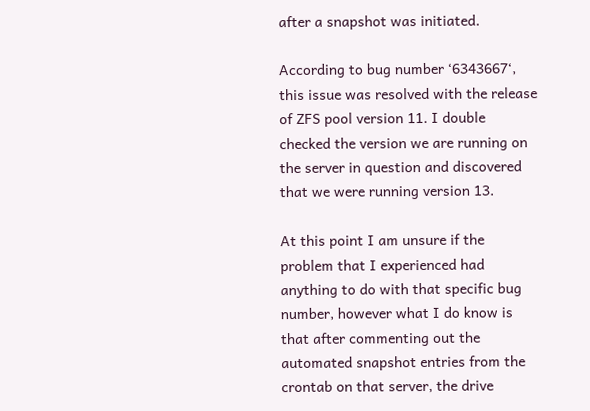after a snapshot was initiated.

According to bug number ‘6343667‘, this issue was resolved with the release of ZFS pool version 11. I double checked the version we are running on the server in question and discovered that we were running version 13.

At this point I am unsure if the problem that I experienced had anything to do with that specific bug number, however what I do know is that after commenting out the automated snapshot entries from the crontab on that server, the drive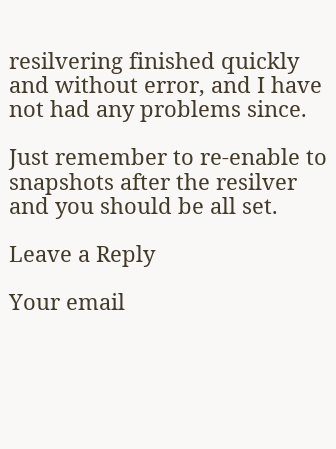resilvering finished quickly and without error, and I have not had any problems since.

Just remember to re-enable to snapshots after the resilver and you should be all set.

Leave a Reply

Your email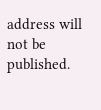address will not be published.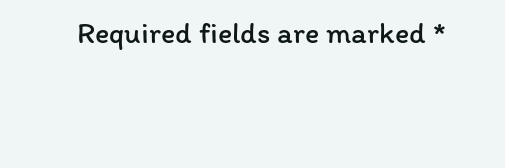Required fields are marked *